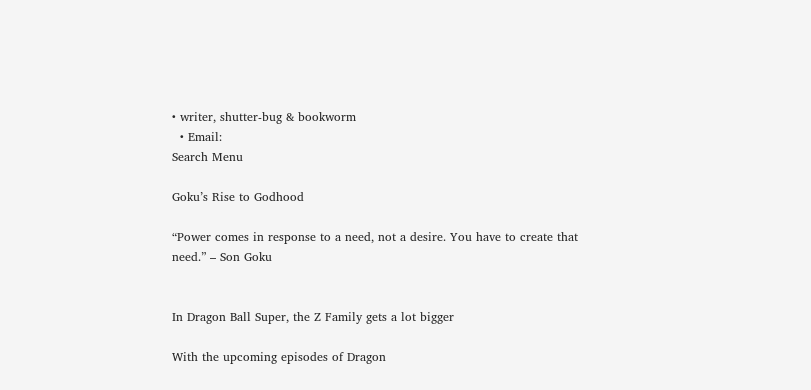• writer, shutter-bug & bookworm
  • Email:
Search Menu

Goku’s Rise to Godhood

“Power comes in response to a need, not a desire. You have to create that need.” – Son Goku


In Dragon Ball Super, the Z Family gets a lot bigger

With the upcoming episodes of Dragon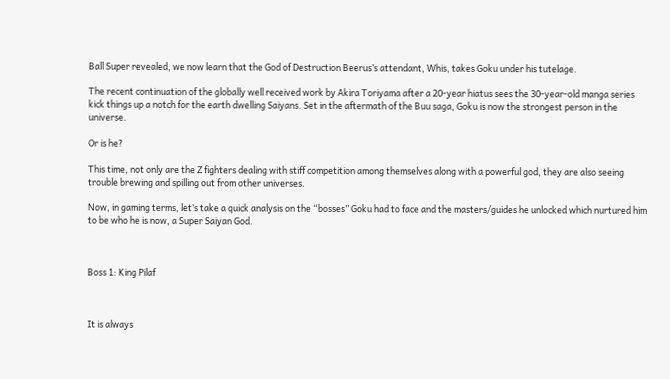Ball Super revealed, we now learn that the God of Destruction Beerus’s attendant, Whis, takes Goku under his tutelage.

The recent continuation of the globally well received work by Akira Toriyama after a 20-year hiatus sees the 30-year-old manga series kick things up a notch for the earth dwelling Saiyans. Set in the aftermath of the Buu saga, Goku is now the strongest person in the universe.

Or is he?

This time, not only are the Z fighters dealing with stiff competition among themselves along with a powerful god, they are also seeing trouble brewing and spilling out from other universes.

Now, in gaming terms, let’s take a quick analysis on the “bosses” Goku had to face and the masters/guides he unlocked which nurtured him to be who he is now, a Super Saiyan God.



Boss 1: King Pilaf



It is always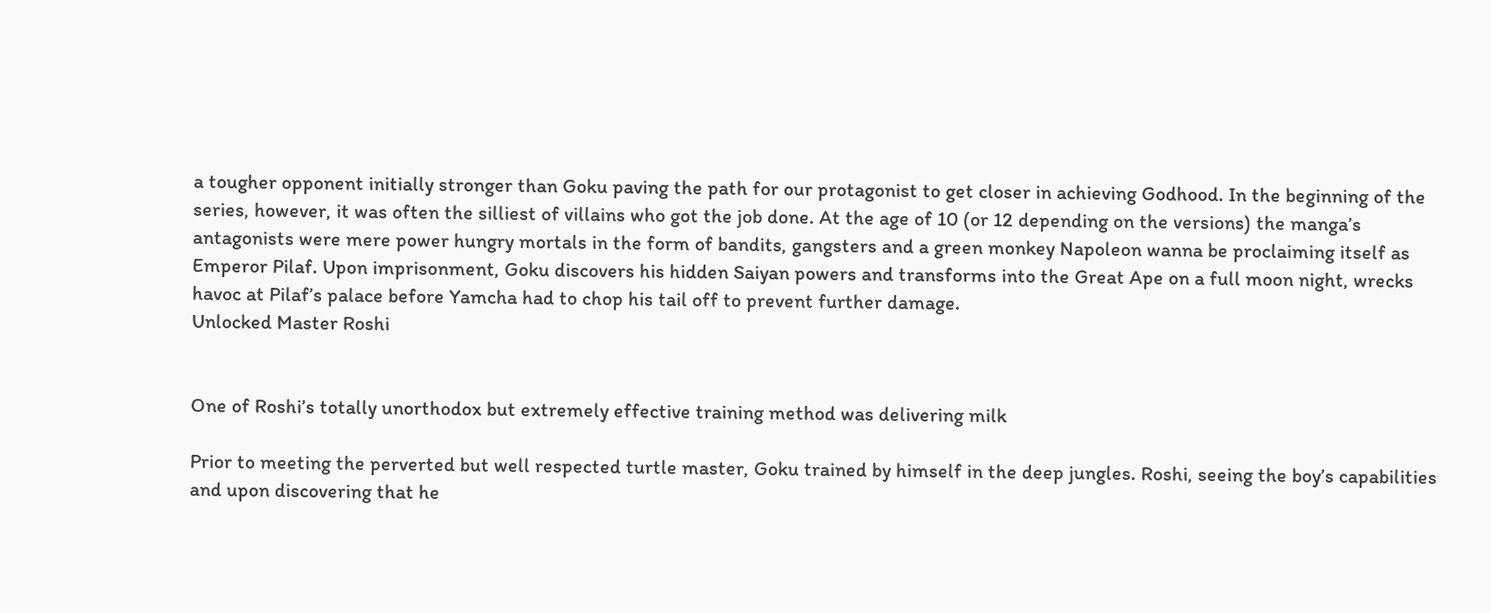a tougher opponent initially stronger than Goku paving the path for our protagonist to get closer in achieving Godhood. In the beginning of the series, however, it was often the silliest of villains who got the job done. At the age of 10 (or 12 depending on the versions) the manga’s antagonists were mere power hungry mortals in the form of bandits, gangsters and a green monkey Napoleon wanna be proclaiming itself as Emperor Pilaf. Upon imprisonment, Goku discovers his hidden Saiyan powers and transforms into the Great Ape on a full moon night, wrecks havoc at Pilaf’s palace before Yamcha had to chop his tail off to prevent further damage.
Unlocked Master Roshi


One of Roshi’s totally unorthodox but extremely effective training method was delivering milk

Prior to meeting the perverted but well respected turtle master, Goku trained by himself in the deep jungles. Roshi, seeing the boy’s capabilities and upon discovering that he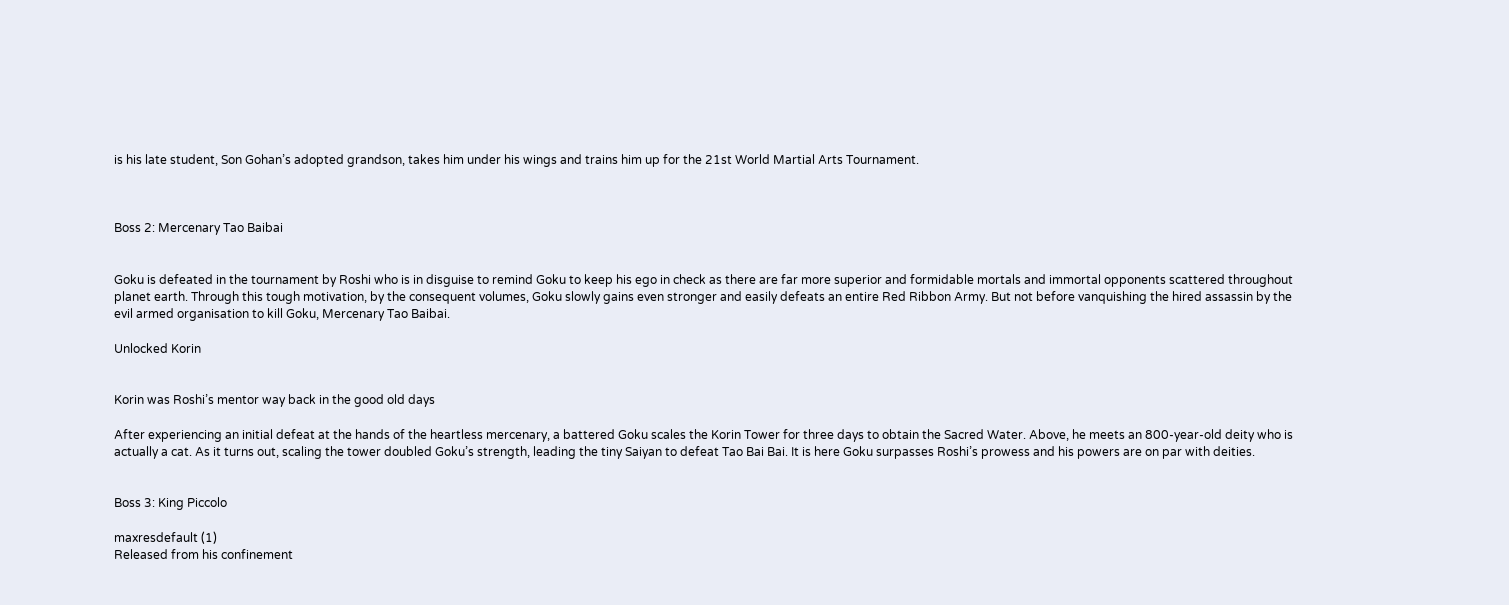is his late student, Son Gohan’s adopted grandson, takes him under his wings and trains him up for the 21st World Martial Arts Tournament.



Boss 2: Mercenary Tao Baibai


Goku is defeated in the tournament by Roshi who is in disguise to remind Goku to keep his ego in check as there are far more superior and formidable mortals and immortal opponents scattered throughout planet earth. Through this tough motivation, by the consequent volumes, Goku slowly gains even stronger and easily defeats an entire Red Ribbon Army. But not before vanquishing the hired assassin by the evil armed organisation to kill Goku, Mercenary Tao Baibai.

Unlocked Korin


Korin was Roshi’s mentor way back in the good old days

After experiencing an initial defeat at the hands of the heartless mercenary, a battered Goku scales the Korin Tower for three days to obtain the Sacred Water. Above, he meets an 800-year-old deity who is actually a cat. As it turns out, scaling the tower doubled Goku’s strength, leading the tiny Saiyan to defeat Tao Bai Bai. It is here Goku surpasses Roshi’s prowess and his powers are on par with deities.


Boss 3: King Piccolo

maxresdefault (1)
Released from his confinement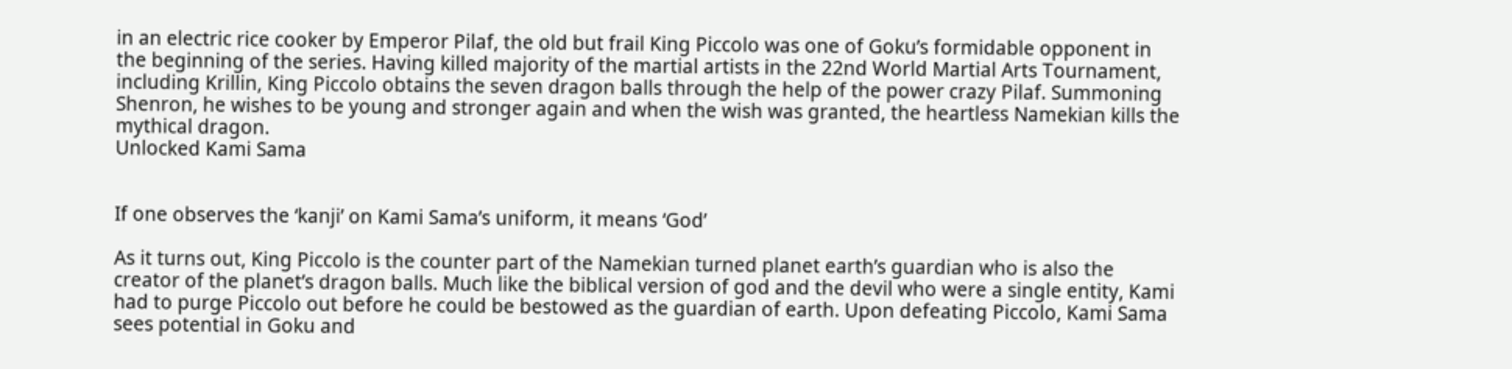in an electric rice cooker by Emperor Pilaf, the old but frail King Piccolo was one of Goku’s formidable opponent in the beginning of the series. Having killed majority of the martial artists in the 22nd World Martial Arts Tournament, including Krillin, King Piccolo obtains the seven dragon balls through the help of the power crazy Pilaf. Summoning Shenron, he wishes to be young and stronger again and when the wish was granted, the heartless Namekian kills the mythical dragon.
Unlocked Kami Sama


If one observes the ‘kanji’ on Kami Sama’s uniform, it means ‘God’

As it turns out, King Piccolo is the counter part of the Namekian turned planet earth’s guardian who is also the creator of the planet’s dragon balls. Much like the biblical version of god and the devil who were a single entity, Kami had to purge Piccolo out before he could be bestowed as the guardian of earth. Upon defeating Piccolo, Kami Sama sees potential in Goku and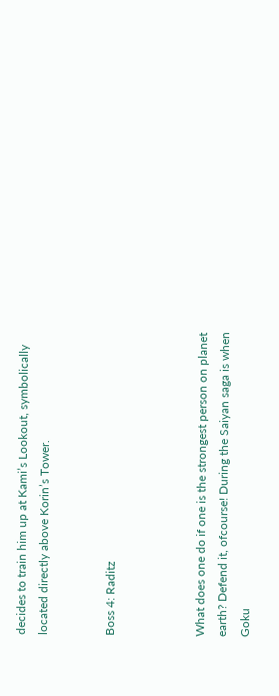decides to train him up at Kami’s Lookout, symbolically located directly above Korin’s Tower.


Boss 4: Raditz



What does one do if one is the strongest person on planet earth? Defend it, ofcourse! During the Saiyan saga is when Goku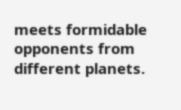meets formidable opponents from different planets.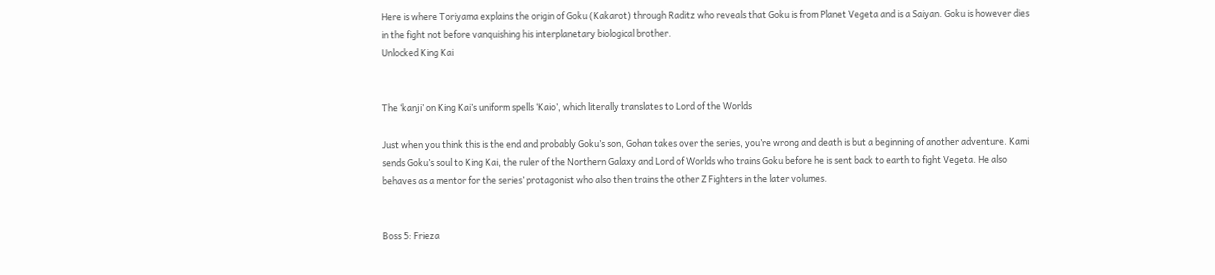Here is where Toriyama explains the origin of Goku (Kakarot) through Raditz who reveals that Goku is from Planet Vegeta and is a Saiyan. Goku is however dies in the fight not before vanquishing his interplanetary biological brother.
Unlocked King Kai


The ‘kanji’ on King Kai’s uniform spells ‘Kaio’, which literally translates to Lord of the Worlds

Just when you think this is the end and probably Goku’s son, Gohan takes over the series, you’re wrong and death is but a beginning of another adventure. Kami sends Goku’s soul to King Kai, the ruler of the Northern Galaxy and Lord of Worlds who trains Goku before he is sent back to earth to fight Vegeta. He also behaves as a mentor for the series’ protagonist who also then trains the other Z Fighters in the later volumes.


Boss 5: Frieza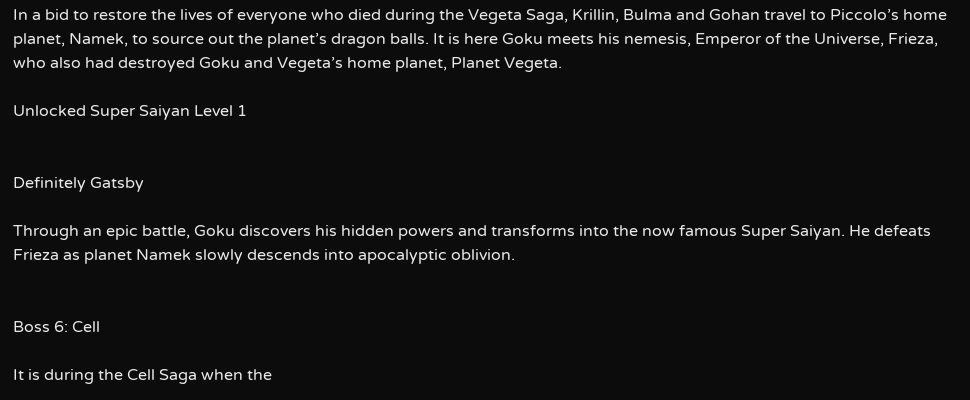In a bid to restore the lives of everyone who died during the Vegeta Saga, Krillin, Bulma and Gohan travel to Piccolo’s home planet, Namek, to source out the planet’s dragon balls. It is here Goku meets his nemesis, Emperor of the Universe, Frieza, who also had destroyed Goku and Vegeta’s home planet, Planet Vegeta.

Unlocked Super Saiyan Level 1


Definitely Gatsby

Through an epic battle, Goku discovers his hidden powers and transforms into the now famous Super Saiyan. He defeats Frieza as planet Namek slowly descends into apocalyptic oblivion.


Boss 6: Cell

It is during the Cell Saga when the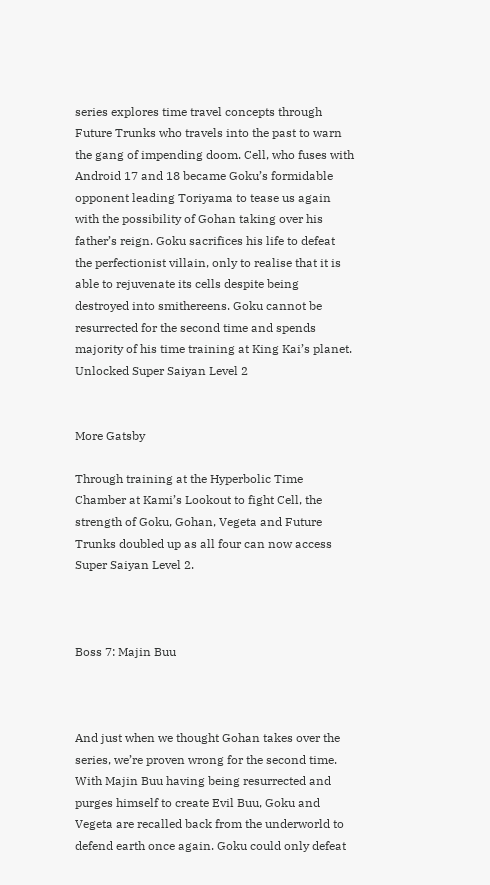series explores time travel concepts through Future Trunks who travels into the past to warn the gang of impending doom. Cell, who fuses with Android 17 and 18 became Goku’s formidable opponent leading Toriyama to tease us again with the possibility of Gohan taking over his father’s reign. Goku sacrifices his life to defeat the perfectionist villain, only to realise that it is able to rejuvenate its cells despite being destroyed into smithereens. Goku cannot be resurrected for the second time and spends majority of his time training at King Kai’s planet.
Unlocked Super Saiyan Level 2


More Gatsby

Through training at the Hyperbolic Time Chamber at Kami’s Lookout to fight Cell, the strength of Goku, Gohan, Vegeta and Future Trunks doubled up as all four can now access Super Saiyan Level 2.



Boss 7: Majin Buu



And just when we thought Gohan takes over the series, we’re proven wrong for the second time. With Majin Buu having being resurrected and purges himself to create Evil Buu, Goku and Vegeta are recalled back from the underworld to defend earth once again. Goku could only defeat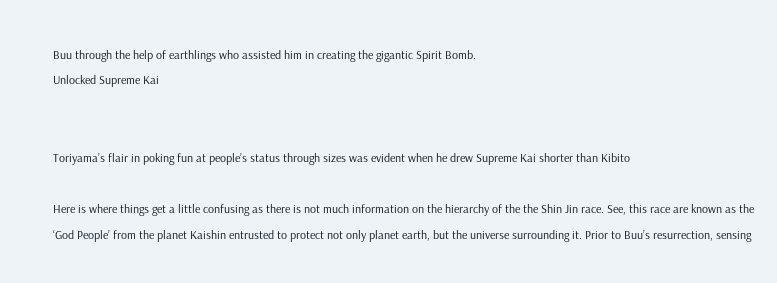Buu through the help of earthlings who assisted him in creating the gigantic Spirit Bomb.
Unlocked Supreme Kai


Toriyama’s flair in poking fun at people’s status through sizes was evident when he drew Supreme Kai shorter than Kibito

Here is where things get a little confusing as there is not much information on the hierarchy of the the Shin Jin race. See, this race are known as the ‘God People’ from the planet Kaishin entrusted to protect not only planet earth, but the universe surrounding it. Prior to Buu’s resurrection, sensing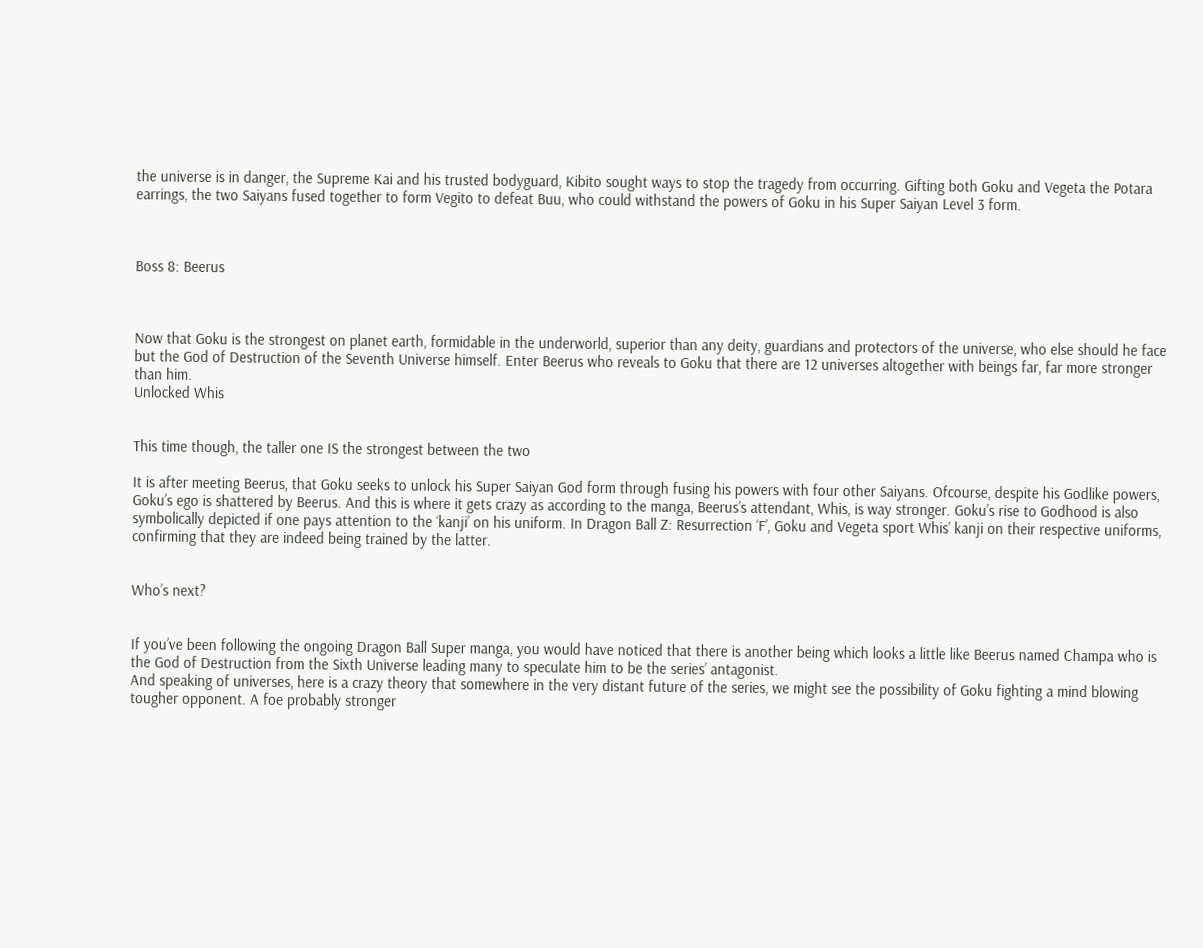the universe is in danger, the Supreme Kai and his trusted bodyguard, Kibito sought ways to stop the tragedy from occurring. Gifting both Goku and Vegeta the Potara earrings, the two Saiyans fused together to form Vegito to defeat Buu, who could withstand the powers of Goku in his Super Saiyan Level 3 form.



Boss 8: Beerus



Now that Goku is the strongest on planet earth, formidable in the underworld, superior than any deity, guardians and protectors of the universe, who else should he face but the God of Destruction of the Seventh Universe himself. Enter Beerus who reveals to Goku that there are 12 universes altogether with beings far, far more stronger than him.
Unlocked Whis


This time though, the taller one IS the strongest between the two

It is after meeting Beerus, that Goku seeks to unlock his Super Saiyan God form through fusing his powers with four other Saiyans. Ofcourse, despite his Godlike powers, Goku’s ego is shattered by Beerus. And this is where it gets crazy as according to the manga, Beerus’s attendant, Whis, is way stronger. Goku’s rise to Godhood is also symbolically depicted if one pays attention to the ‘kanji’ on his uniform. In Dragon Ball Z: Resurrection ‘F’, Goku and Vegeta sport Whis’ kanji on their respective uniforms, confirming that they are indeed being trained by the latter.


Who’s next?


If you’ve been following the ongoing Dragon Ball Super manga, you would have noticed that there is another being which looks a little like Beerus named Champa who is the God of Destruction from the Sixth Universe leading many to speculate him to be the series’ antagonist.
And speaking of universes, here is a crazy theory that somewhere in the very distant future of the series, we might see the possibility of Goku fighting a mind blowing tougher opponent. A foe probably stronger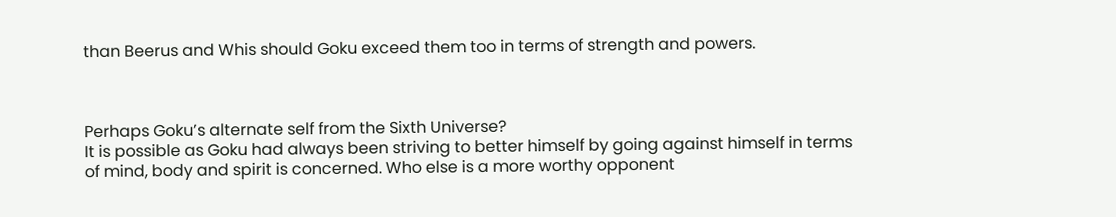than Beerus and Whis should Goku exceed them too in terms of strength and powers.



Perhaps Goku’s alternate self from the Sixth Universe?
It is possible as Goku had always been striving to better himself by going against himself in terms of mind, body and spirit is concerned. Who else is a more worthy opponent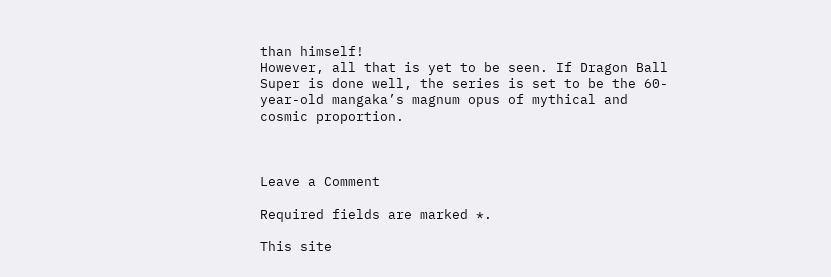than himself!
However, all that is yet to be seen. If Dragon Ball Super is done well, the series is set to be the 60-year-old mangaka’s magnum opus of mythical and cosmic proportion.



Leave a Comment

Required fields are marked *.

This site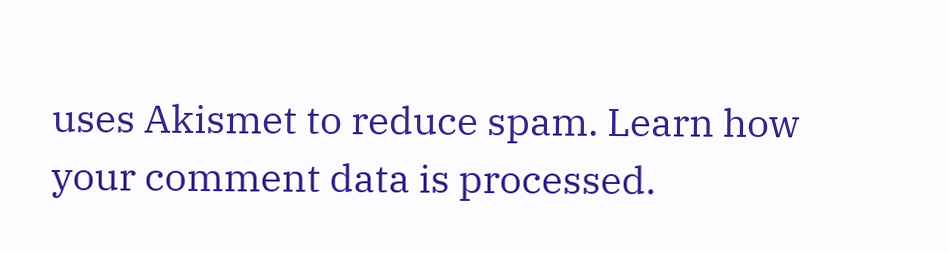uses Akismet to reduce spam. Learn how your comment data is processed.